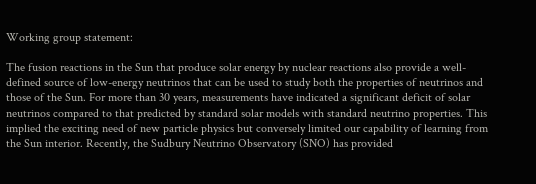Working group statement:

The fusion reactions in the Sun that produce solar energy by nuclear reactions also provide a well-defined source of low-energy neutrinos that can be used to study both the properties of neutrinos and those of the Sun. For more than 30 years, measurements have indicated a significant deficit of solar neutrinos compared to that predicted by standard solar models with standard neutrino properties. This implied the exciting need of new particle physics but conversely limited our capability of learning from the Sun interior. Recently, the Sudbury Neutrino Observatory (SNO) has provided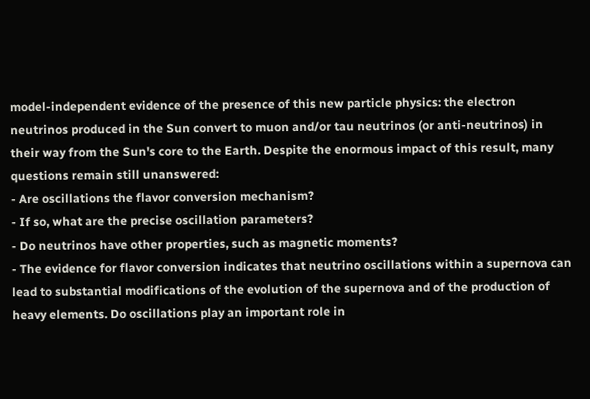model-independent evidence of the presence of this new particle physics: the electron neutrinos produced in the Sun convert to muon and/or tau neutrinos (or anti-neutrinos) in their way from the Sun's core to the Earth. Despite the enormous impact of this result, many questions remain still unanswered:
- Are oscillations the flavor conversion mechanism?
- If so, what are the precise oscillation parameters?
- Do neutrinos have other properties, such as magnetic moments?
- The evidence for flavor conversion indicates that neutrino oscillations within a supernova can lead to substantial modifications of the evolution of the supernova and of the production of heavy elements. Do oscillations play an important role in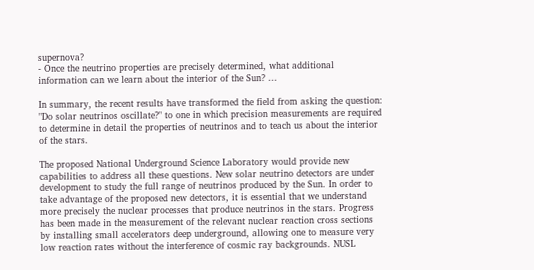supernova?
- Once the neutrino properties are precisely determined, what additional information can we learn about the interior of the Sun? ...

In summary, the recent results have transformed the field from asking the question: "Do solar neutrinos oscillate?" to one in which precision measurements are required to determine in detail the properties of neutrinos and to teach us about the interior of the stars.

The proposed National Underground Science Laboratory would provide new capabilities to address all these questions. New solar neutrino detectors are under development to study the full range of neutrinos produced by the Sun. In order to take advantage of the proposed new detectors, it is essential that we understand more precisely the nuclear processes that produce neutrinos in the stars. Progress has been made in the measurement of the relevant nuclear reaction cross sections by installing small accelerators deep underground, allowing one to measure very low reaction rates without the interference of cosmic ray backgrounds. NUSL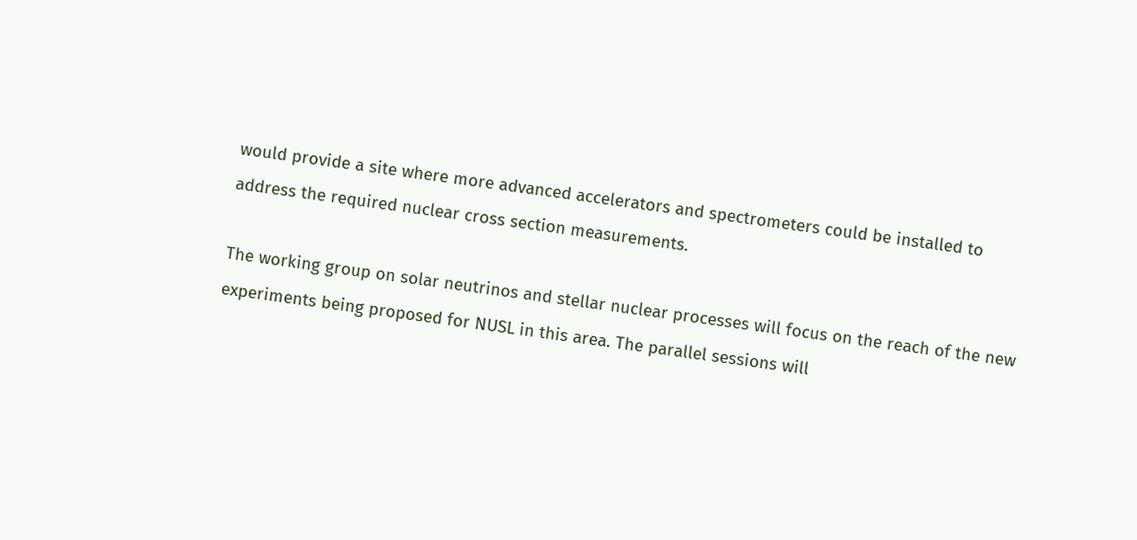would provide a site where more advanced accelerators and spectrometers could be installed to address the required nuclear cross section measurements.

The working group on solar neutrinos and stellar nuclear processes will focus on the reach of the new experiments being proposed for NUSL in this area. The parallel sessions will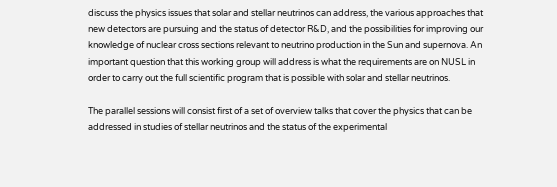discuss the physics issues that solar and stellar neutrinos can address, the various approaches that new detectors are pursuing and the status of detector R&D, and the possibilities for improving our knowledge of nuclear cross sections relevant to neutrino production in the Sun and supernova. An important question that this working group will address is what the requirements are on NUSL in order to carry out the full scientific program that is possible with solar and stellar neutrinos.

The parallel sessions will consist first of a set of overview talks that cover the physics that can be addressed in studies of stellar neutrinos and the status of the experimental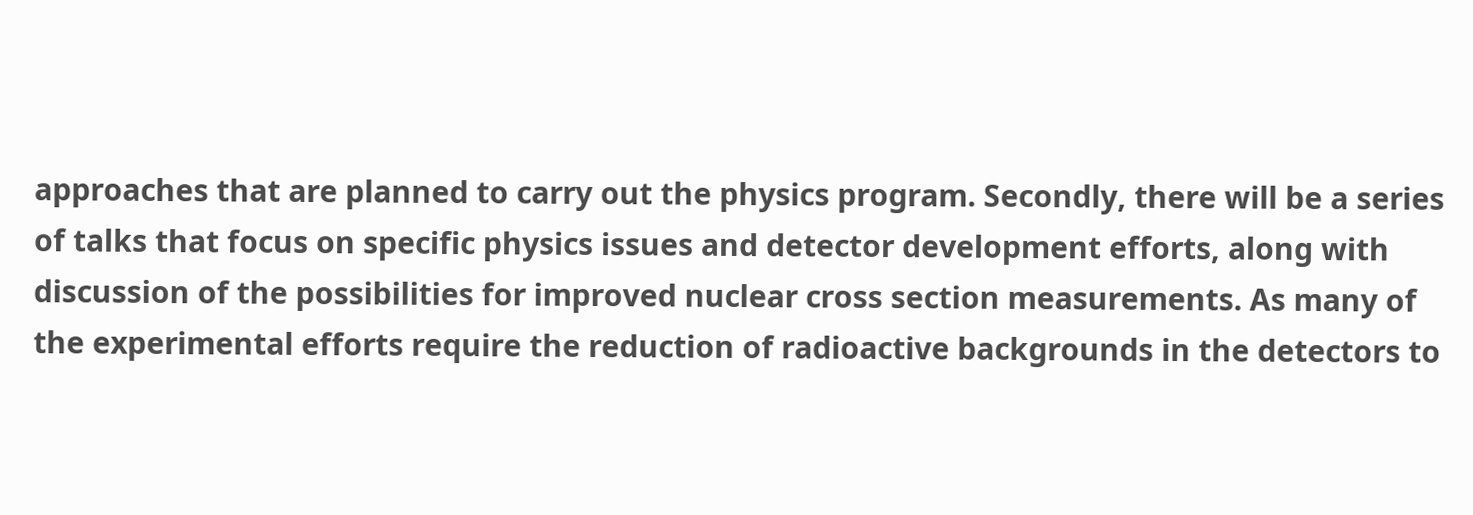approaches that are planned to carry out the physics program. Secondly, there will be a series of talks that focus on specific physics issues and detector development efforts, along with discussion of the possibilities for improved nuclear cross section measurements. As many of the experimental efforts require the reduction of radioactive backgrounds in the detectors to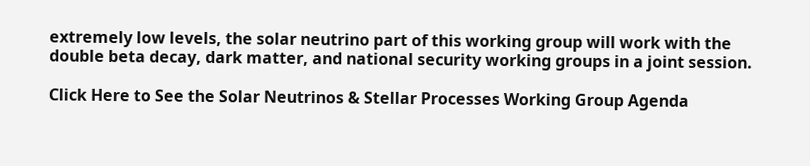extremely low levels, the solar neutrino part of this working group will work with the double beta decay, dark matter, and national security working groups in a joint session.

Click Here to See the Solar Neutrinos & Stellar Processes Working Group Agenda